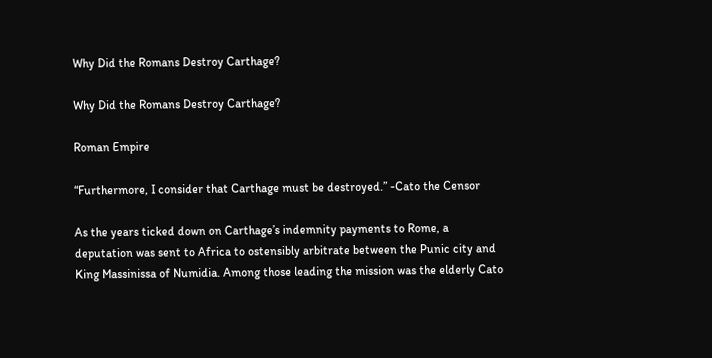Why Did the Romans Destroy Carthage?

Why Did the Romans Destroy Carthage?

Roman Empire

“Furthermore, I consider that Carthage must be destroyed.” -Cato the Censor

As the years ticked down on Carthage’s indemnity payments to Rome, a deputation was sent to Africa to ostensibly arbitrate between the Punic city and King Massinissa of Numidia. Among those leading the mission was the elderly Cato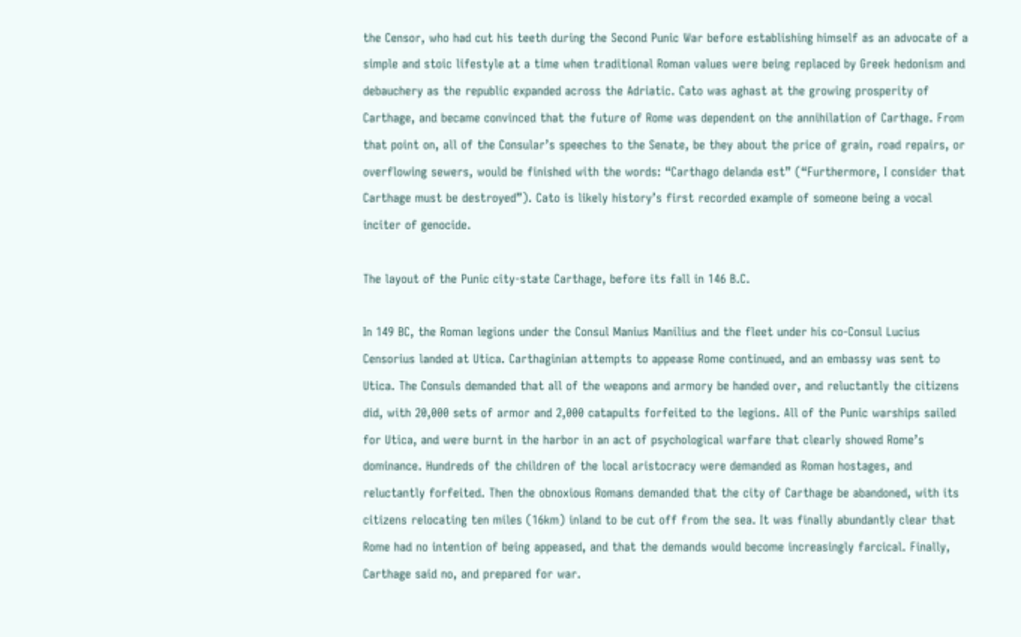the Censor, who had cut his teeth during the Second Punic War before establishing himself as an advocate of a simple and stoic lifestyle at a time when traditional Roman values were being replaced by Greek hedonism and debauchery as the republic expanded across the Adriatic. Cato was aghast at the growing prosperity of Carthage, and became convinced that the future of Rome was dependent on the annihilation of Carthage. From that point on, all of the Consular’s speeches to the Senate, be they about the price of grain, road repairs, or overflowing sewers, would be finished with the words: “Carthago delanda est” (“Furthermore, I consider that Carthage must be destroyed”). Cato is likely history’s first recorded example of someone being a vocal inciter of genocide.

The layout of the Punic city-state Carthage, before its fall in 146 B.C.

In 149 BC, the Roman legions under the Consul Manius Manilius and the fleet under his co-Consul Lucius Censorius landed at Utica. Carthaginian attempts to appease Rome continued, and an embassy was sent to Utica. The Consuls demanded that all of the weapons and armory be handed over, and reluctantly the citizens did, with 20,000 sets of armor and 2,000 catapults forfeited to the legions. All of the Punic warships sailed for Utica, and were burnt in the harbor in an act of psychological warfare that clearly showed Rome’s dominance. Hundreds of the children of the local aristocracy were demanded as Roman hostages, and reluctantly forfeited. Then the obnoxious Romans demanded that the city of Carthage be abandoned, with its citizens relocating ten miles (16km) inland to be cut off from the sea. It was finally abundantly clear that Rome had no intention of being appeased, and that the demands would become increasingly farcical. Finally, Carthage said no, and prepared for war.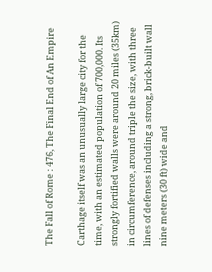The Fall of Rome : 476, The Final End of An Empire

Carthage itself was an unusually large city for the time, with an estimated population of 700,000. Its strongly fortified walls were around 20 miles (35km) in circumference, around triple the size, with three lines of defenses including a strong, brick-built wall nine meters (30 ft) wide and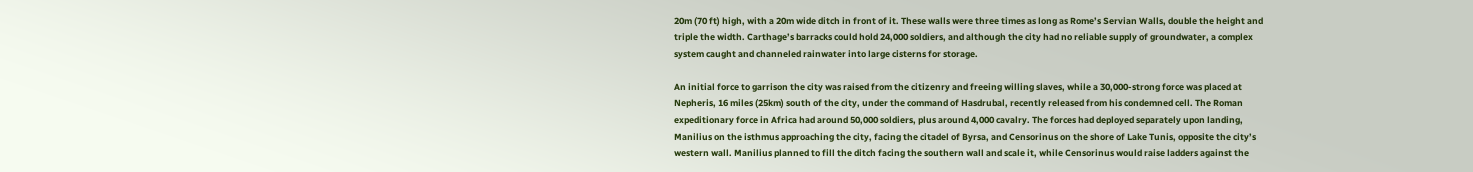20m (70 ft) high, with a 20m wide ditch in front of it. These walls were three times as long as Rome’s Servian Walls, double the height and triple the width. Carthage’s barracks could hold 24,000 soldiers, and although the city had no reliable supply of groundwater, a complex system caught and channeled rainwater into large cisterns for storage.

An initial force to garrison the city was raised from the citizenry and freeing willing slaves, while a 30,000-strong force was placed at Nepheris, 16 miles (25km) south of the city, under the command of Hasdrubal, recently released from his condemned cell. The Roman expeditionary force in Africa had around 50,000 soldiers, plus around 4,000 cavalry. The forces had deployed separately upon landing, Manilius on the isthmus approaching the city, facing the citadel of Byrsa, and Censorinus on the shore of Lake Tunis, opposite the city’s western wall. Manilius planned to fill the ditch facing the southern wall and scale it, while Censorinus would raise ladders against the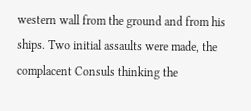western wall from the ground and from his ships. Two initial assaults were made, the complacent Consuls thinking the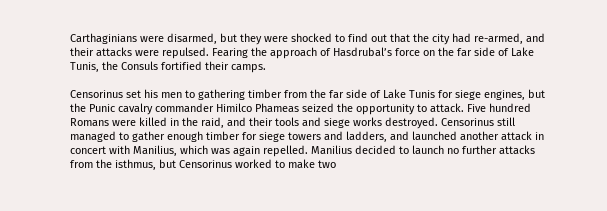Carthaginians were disarmed, but they were shocked to find out that the city had re-armed, and their attacks were repulsed. Fearing the approach of Hasdrubal’s force on the far side of Lake Tunis, the Consuls fortified their camps.

Censorinus set his men to gathering timber from the far side of Lake Tunis for siege engines, but the Punic cavalry commander Himilco Phameas seized the opportunity to attack. Five hundred Romans were killed in the raid, and their tools and siege works destroyed. Censorinus still managed to gather enough timber for siege towers and ladders, and launched another attack in concert with Manilius, which was again repelled. Manilius decided to launch no further attacks from the isthmus, but Censorinus worked to make two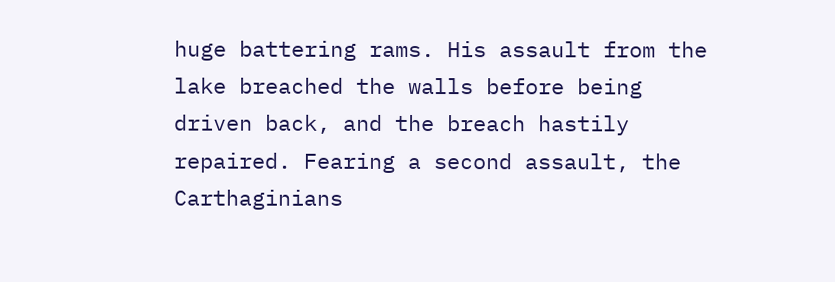huge battering rams. His assault from the lake breached the walls before being driven back, and the breach hastily repaired. Fearing a second assault, the Carthaginians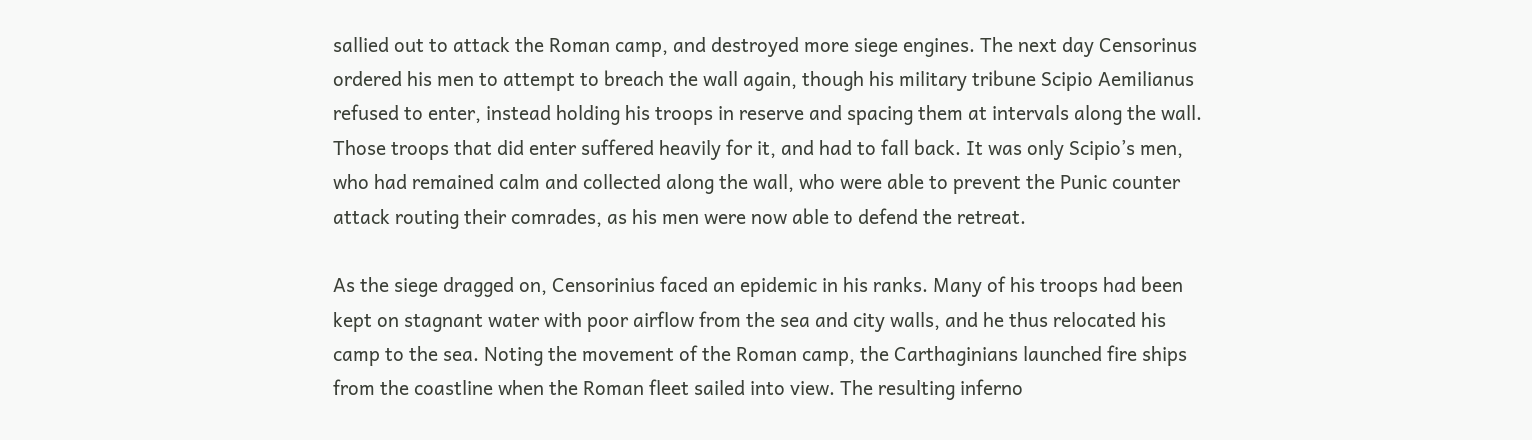sallied out to attack the Roman camp, and destroyed more siege engines. The next day Censorinus ordered his men to attempt to breach the wall again, though his military tribune Scipio Aemilianus refused to enter, instead holding his troops in reserve and spacing them at intervals along the wall. Those troops that did enter suffered heavily for it, and had to fall back. It was only Scipio’s men, who had remained calm and collected along the wall, who were able to prevent the Punic counter attack routing their comrades, as his men were now able to defend the retreat.

As the siege dragged on, Censorinius faced an epidemic in his ranks. Many of his troops had been kept on stagnant water with poor airflow from the sea and city walls, and he thus relocated his camp to the sea. Noting the movement of the Roman camp, the Carthaginians launched fire ships from the coastline when the Roman fleet sailed into view. The resulting inferno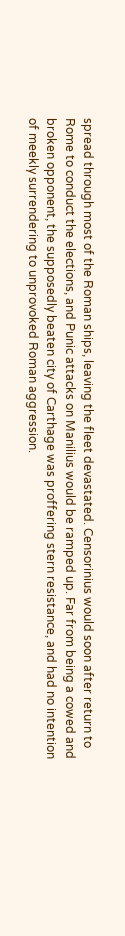spread through most of the Roman ships, leaving the fleet devastated. Censorinius would soon after return to Rome to conduct the elections, and Punic attacks on Manilius would be ramped up. Far from being a cowed and broken opponent, the supposedly beaten city of Carthage was proffering stern resistance, and had no intention of meekly surrendering to unprovoked Roman aggression.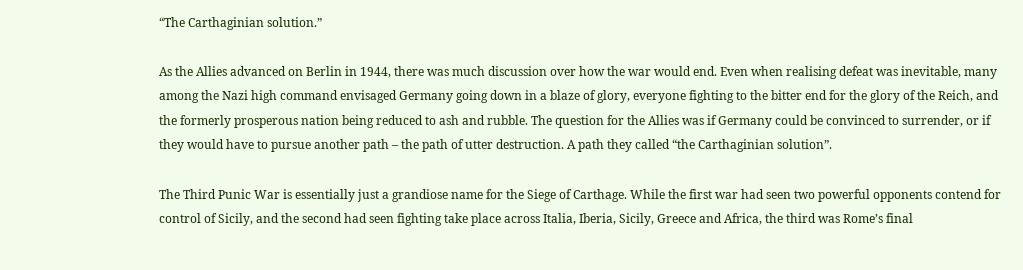“The Carthaginian solution.”

As the Allies advanced on Berlin in 1944, there was much discussion over how the war would end. Even when realising defeat was inevitable, many among the Nazi high command envisaged Germany going down in a blaze of glory, everyone fighting to the bitter end for the glory of the Reich, and the formerly prosperous nation being reduced to ash and rubble. The question for the Allies was if Germany could be convinced to surrender, or if they would have to pursue another path – the path of utter destruction. A path they called “the Carthaginian solution”.

The Third Punic War is essentially just a grandiose name for the Siege of Carthage. While the first war had seen two powerful opponents contend for control of Sicily, and the second had seen fighting take place across Italia, Iberia, Sicily, Greece and Africa, the third was Rome’s final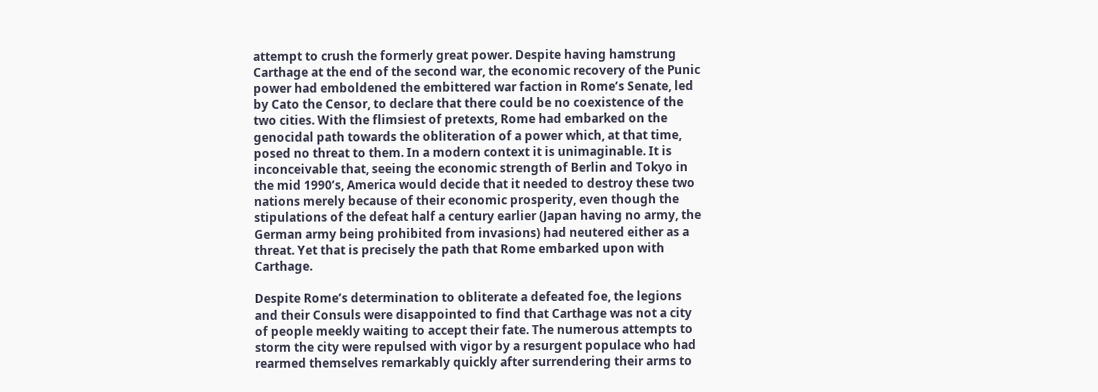attempt to crush the formerly great power. Despite having hamstrung Carthage at the end of the second war, the economic recovery of the Punic power had emboldened the embittered war faction in Rome’s Senate, led by Cato the Censor, to declare that there could be no coexistence of the two cities. With the flimsiest of pretexts, Rome had embarked on the genocidal path towards the obliteration of a power which, at that time, posed no threat to them. In a modern context it is unimaginable. It is inconceivable that, seeing the economic strength of Berlin and Tokyo in the mid 1990’s, America would decide that it needed to destroy these two nations merely because of their economic prosperity, even though the stipulations of the defeat half a century earlier (Japan having no army, the German army being prohibited from invasions) had neutered either as a threat. Yet that is precisely the path that Rome embarked upon with Carthage.

Despite Rome’s determination to obliterate a defeated foe, the legions and their Consuls were disappointed to find that Carthage was not a city of people meekly waiting to accept their fate. The numerous attempts to storm the city were repulsed with vigor by a resurgent populace who had rearmed themselves remarkably quickly after surrendering their arms to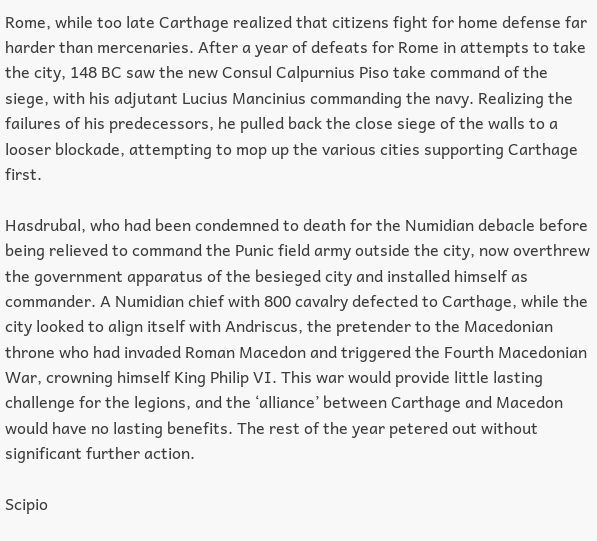Rome, while too late Carthage realized that citizens fight for home defense far harder than mercenaries. After a year of defeats for Rome in attempts to take the city, 148 BC saw the new Consul Calpurnius Piso take command of the siege, with his adjutant Lucius Mancinius commanding the navy. Realizing the failures of his predecessors, he pulled back the close siege of the walls to a looser blockade, attempting to mop up the various cities supporting Carthage first.

Hasdrubal, who had been condemned to death for the Numidian debacle before being relieved to command the Punic field army outside the city, now overthrew the government apparatus of the besieged city and installed himself as commander. A Numidian chief with 800 cavalry defected to Carthage, while the city looked to align itself with Andriscus, the pretender to the Macedonian throne who had invaded Roman Macedon and triggered the Fourth Macedonian War, crowning himself King Philip VI. This war would provide little lasting challenge for the legions, and the ‘alliance’ between Carthage and Macedon would have no lasting benefits. The rest of the year petered out without significant further action.

Scipio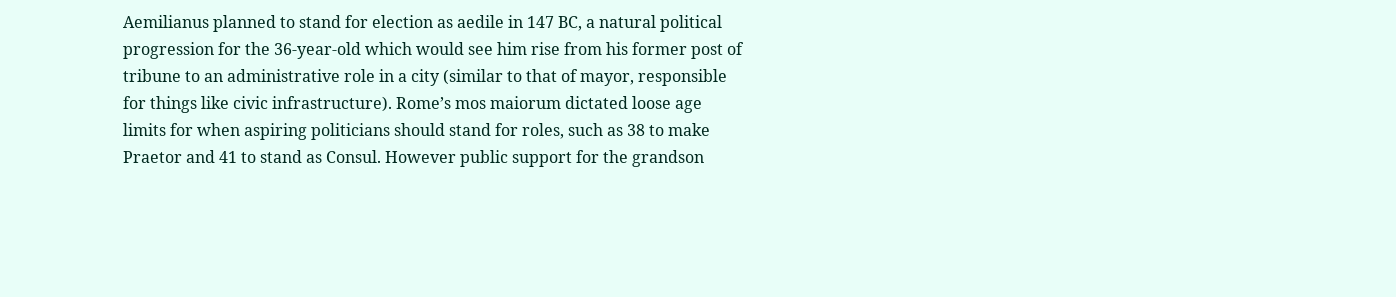Aemilianus planned to stand for election as aedile in 147 BC, a natural political progression for the 36-year-old which would see him rise from his former post of tribune to an administrative role in a city (similar to that of mayor, responsible for things like civic infrastructure). Rome’s mos maiorum dictated loose age limits for when aspiring politicians should stand for roles, such as 38 to make Praetor and 41 to stand as Consul. However public support for the grandson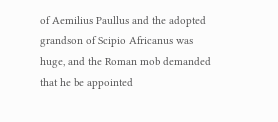of Aemilius Paullus and the adopted grandson of Scipio Africanus was huge, and the Roman mob demanded that he be appointed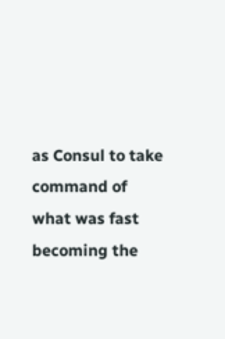as Consul to take command of what was fast becoming the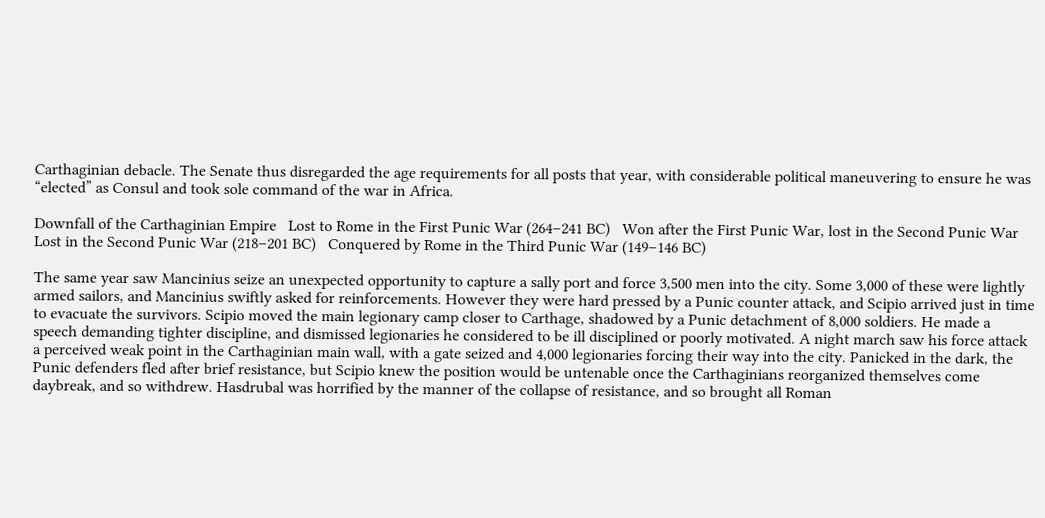Carthaginian debacle. The Senate thus disregarded the age requirements for all posts that year, with considerable political maneuvering to ensure he was “elected” as Consul and took sole command of the war in Africa.

Downfall of the Carthaginian Empire   Lost to Rome in the First Punic War (264–241 BC)   Won after the First Punic War, lost in the Second Punic War   Lost in the Second Punic War (218–201 BC)   Conquered by Rome in the Third Punic War (149–146 BC)

The same year saw Mancinius seize an unexpected opportunity to capture a sally port and force 3,500 men into the city. Some 3,000 of these were lightly armed sailors, and Mancinius swiftly asked for reinforcements. However they were hard pressed by a Punic counter attack, and Scipio arrived just in time to evacuate the survivors. Scipio moved the main legionary camp closer to Carthage, shadowed by a Punic detachment of 8,000 soldiers. He made a speech demanding tighter discipline, and dismissed legionaries he considered to be ill disciplined or poorly motivated. A night march saw his force attack a perceived weak point in the Carthaginian main wall, with a gate seized and 4,000 legionaries forcing their way into the city. Panicked in the dark, the Punic defenders fled after brief resistance, but Scipio knew the position would be untenable once the Carthaginians reorganized themselves come daybreak, and so withdrew. Hasdrubal was horrified by the manner of the collapse of resistance, and so brought all Roman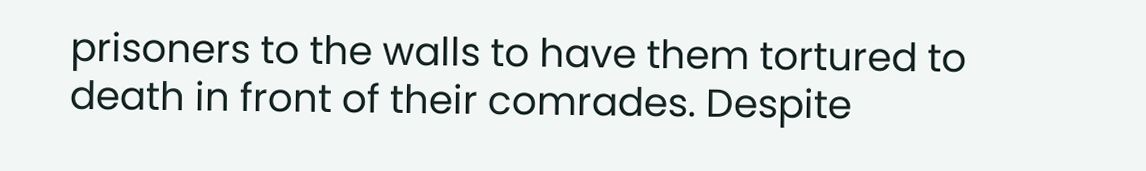prisoners to the walls to have them tortured to death in front of their comrades. Despite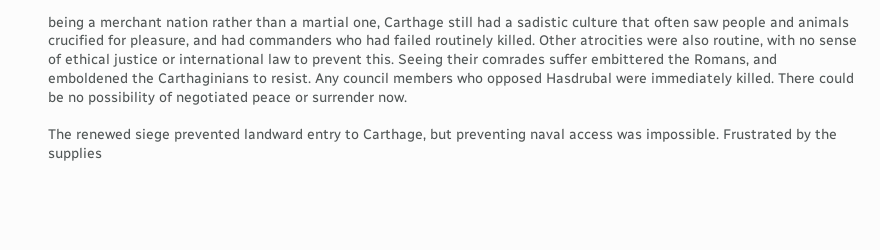being a merchant nation rather than a martial one, Carthage still had a sadistic culture that often saw people and animals crucified for pleasure, and had commanders who had failed routinely killed. Other atrocities were also routine, with no sense of ethical justice or international law to prevent this. Seeing their comrades suffer embittered the Romans, and emboldened the Carthaginians to resist. Any council members who opposed Hasdrubal were immediately killed. There could be no possibility of negotiated peace or surrender now.

The renewed siege prevented landward entry to Carthage, but preventing naval access was impossible. Frustrated by the supplies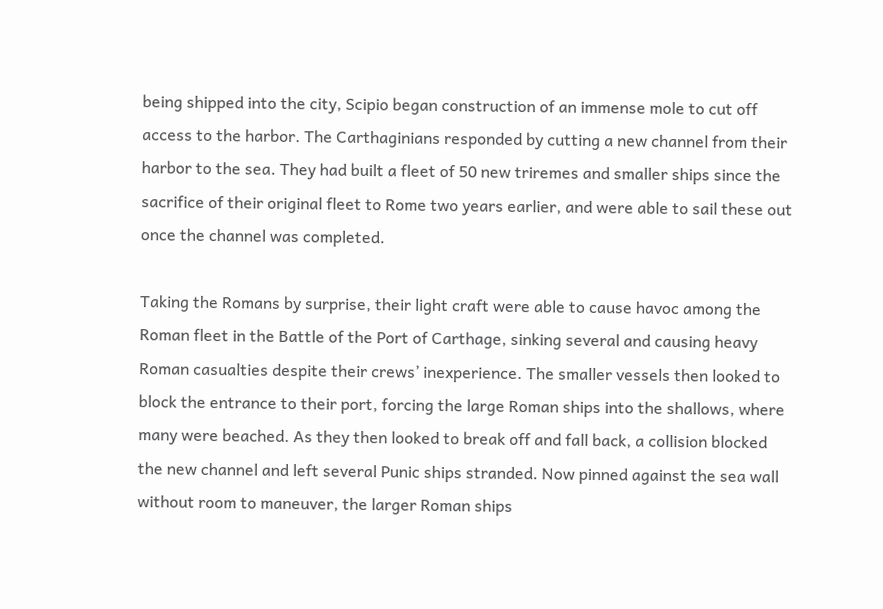being shipped into the city, Scipio began construction of an immense mole to cut off access to the harbor. The Carthaginians responded by cutting a new channel from their harbor to the sea. They had built a fleet of 50 new triremes and smaller ships since the sacrifice of their original fleet to Rome two years earlier, and were able to sail these out once the channel was completed.

Taking the Romans by surprise, their light craft were able to cause havoc among the Roman fleet in the Battle of the Port of Carthage, sinking several and causing heavy Roman casualties despite their crews’ inexperience. The smaller vessels then looked to block the entrance to their port, forcing the large Roman ships into the shallows, where many were beached. As they then looked to break off and fall back, a collision blocked the new channel and left several Punic ships stranded. Now pinned against the sea wall without room to maneuver, the larger Roman ships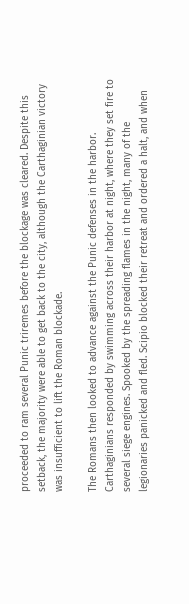proceeded to ram several Punic triremes before the blockage was cleared. Despite this setback, the majority were able to get back to the city, although the Carthaginian victory was insufficient to lift the Roman blockade.

The Romans then looked to advance against the Punic defenses in the harbor. Carthaginians responded by swimming across their harbor at night, where they set fire to several siege engines. Spooked by the spreading flames in the night, many of the legionaries panicked and fled. Scipio blocked their retreat and ordered a halt, and when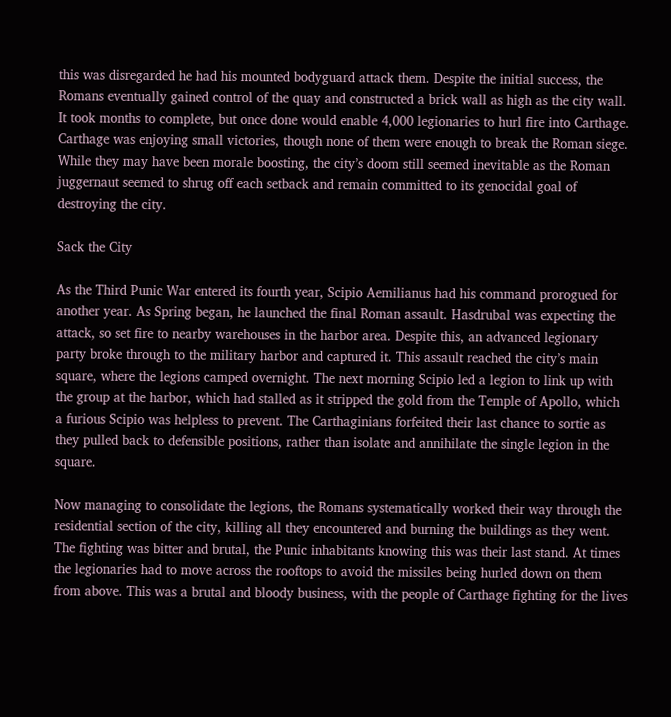this was disregarded he had his mounted bodyguard attack them. Despite the initial success, the Romans eventually gained control of the quay and constructed a brick wall as high as the city wall. It took months to complete, but once done would enable 4,000 legionaries to hurl fire into Carthage. Carthage was enjoying small victories, though none of them were enough to break the Roman siege. While they may have been morale boosting, the city’s doom still seemed inevitable as the Roman juggernaut seemed to shrug off each setback and remain committed to its genocidal goal of destroying the city.

Sack the City

As the Third Punic War entered its fourth year, Scipio Aemilianus had his command prorogued for another year. As Spring began, he launched the final Roman assault. Hasdrubal was expecting the attack, so set fire to nearby warehouses in the harbor area. Despite this, an advanced legionary party broke through to the military harbor and captured it. This assault reached the city’s main square, where the legions camped overnight. The next morning Scipio led a legion to link up with the group at the harbor, which had stalled as it stripped the gold from the Temple of Apollo, which a furious Scipio was helpless to prevent. The Carthaginians forfeited their last chance to sortie as they pulled back to defensible positions, rather than isolate and annihilate the single legion in the square.

Now managing to consolidate the legions, the Romans systematically worked their way through the residential section of the city, killing all they encountered and burning the buildings as they went. The fighting was bitter and brutal, the Punic inhabitants knowing this was their last stand. At times the legionaries had to move across the rooftops to avoid the missiles being hurled down on them from above. This was a brutal and bloody business, with the people of Carthage fighting for the lives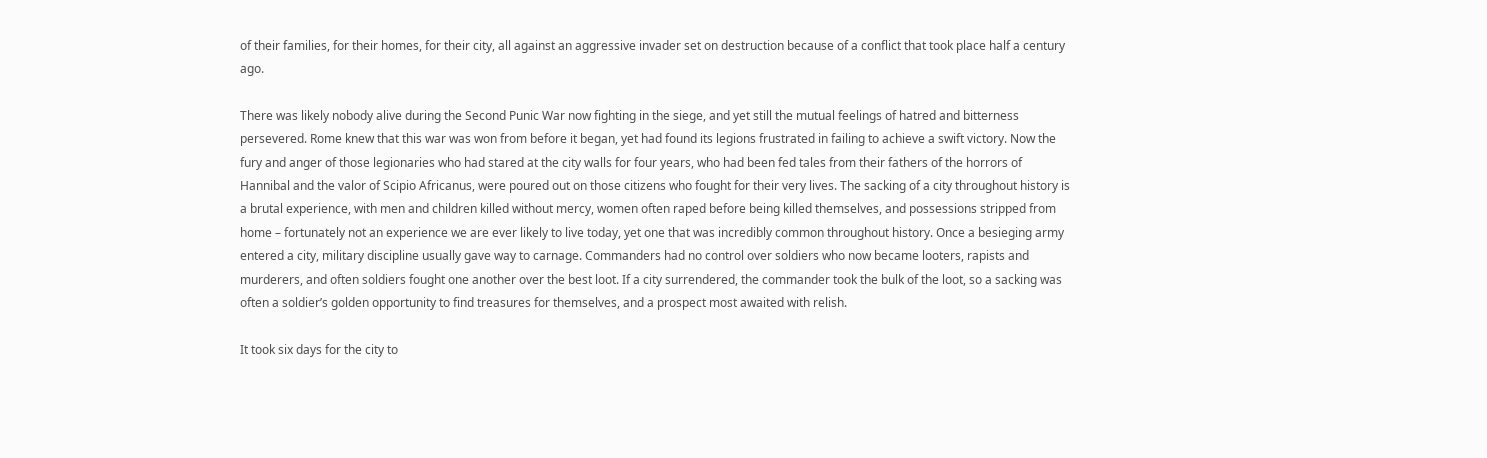of their families, for their homes, for their city, all against an aggressive invader set on destruction because of a conflict that took place half a century ago.

There was likely nobody alive during the Second Punic War now fighting in the siege, and yet still the mutual feelings of hatred and bitterness persevered. Rome knew that this war was won from before it began, yet had found its legions frustrated in failing to achieve a swift victory. Now the fury and anger of those legionaries who had stared at the city walls for four years, who had been fed tales from their fathers of the horrors of Hannibal and the valor of Scipio Africanus, were poured out on those citizens who fought for their very lives. The sacking of a city throughout history is a brutal experience, with men and children killed without mercy, women often raped before being killed themselves, and possessions stripped from home – fortunately not an experience we are ever likely to live today, yet one that was incredibly common throughout history. Once a besieging army entered a city, military discipline usually gave way to carnage. Commanders had no control over soldiers who now became looters, rapists and murderers, and often soldiers fought one another over the best loot. If a city surrendered, the commander took the bulk of the loot, so a sacking was often a soldier’s golden opportunity to find treasures for themselves, and a prospect most awaited with relish.

It took six days for the city to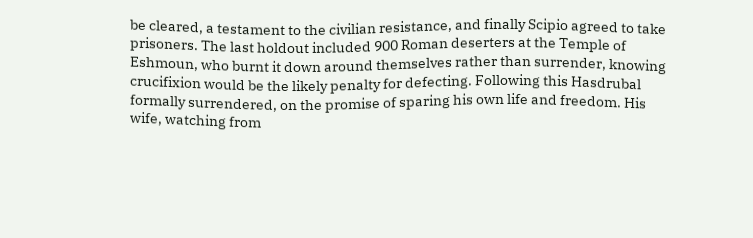be cleared, a testament to the civilian resistance, and finally Scipio agreed to take prisoners. The last holdout included 900 Roman deserters at the Temple of Eshmoun, who burnt it down around themselves rather than surrender, knowing crucifixion would be the likely penalty for defecting. Following this Hasdrubal formally surrendered, on the promise of sparing his own life and freedom. His wife, watching from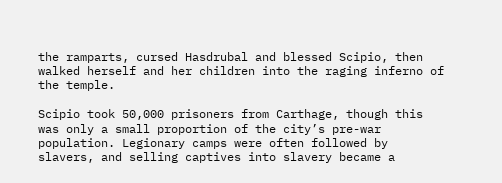the ramparts, cursed Hasdrubal and blessed Scipio, then walked herself and her children into the raging inferno of the temple.

Scipio took 50,000 prisoners from Carthage, though this was only a small proportion of the city’s pre-war population. Legionary camps were often followed by slavers, and selling captives into slavery became a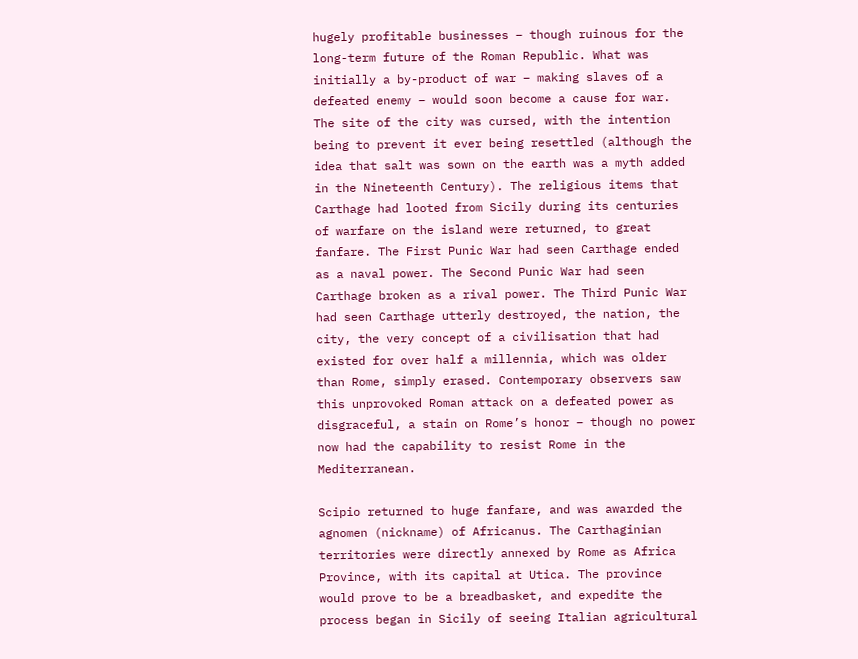hugely profitable businesses – though ruinous for the long-term future of the Roman Republic. What was initially a by-product of war – making slaves of a defeated enemy – would soon become a cause for war. The site of the city was cursed, with the intention being to prevent it ever being resettled (although the idea that salt was sown on the earth was a myth added in the Nineteenth Century). The religious items that Carthage had looted from Sicily during its centuries of warfare on the island were returned, to great fanfare. The First Punic War had seen Carthage ended as a naval power. The Second Punic War had seen Carthage broken as a rival power. The Third Punic War had seen Carthage utterly destroyed, the nation, the city, the very concept of a civilisation that had existed for over half a millennia, which was older than Rome, simply erased. Contemporary observers saw this unprovoked Roman attack on a defeated power as disgraceful, a stain on Rome’s honor – though no power now had the capability to resist Rome in the Mediterranean.

Scipio returned to huge fanfare, and was awarded the agnomen (nickname) of Africanus. The Carthaginian territories were directly annexed by Rome as Africa Province, with its capital at Utica. The province would prove to be a breadbasket, and expedite the process began in Sicily of seeing Italian agricultural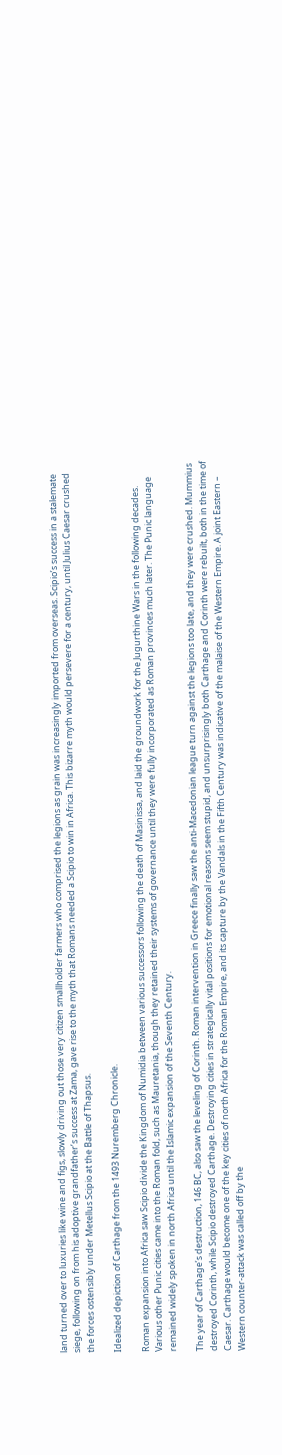land turned over to luxuries like wine and figs, slowly driving out those very citizen smallholder farmers who comprised the legions as grain was increasingly imported from overseas. Scipio’s success in a stalemate siege, following on from his adoptive grandfather’s success at Zama, gave rise to the myth that Romans needed a Scipio to win in Africa. This bizarre myth would persevere for a century, until Julius Caesar crushed the forces ostensibly under Metellus Scipio at the Battle of Thapsus.

Idealized depiction of Carthage from the 1493 Nuremberg Chronicle.

Roman expansion into Africa saw Scipio divide the Kingdom of Numidia between various successors following the death of Masinissa, and laid the groundwork for the Jugurthine Wars in the following decades. Various other Punic cities came into the Roman fold, such as Mauretania, though they retained their systems of governance until they were fully incorporated as Roman provinces much later. The Punic language remained widely spoken in north Africa until the Islamic expansion of the Seventh Century.

The year of Carthage’s destruction, 146 BC, also saw the leveling of Corinth. Roman intervention in Greece finally saw the anti-Macedonian league turn against the legions too late, and they were crushed. Mummius destroyed Corinth, while Scipio destroyed Carthage. Destroying cities in strategically vital positions for emotional reasons seem stupid, and unsurprisingly both Carthage and Corinth were rebuilt, both in the time of Caesar. Carthage would become one of the key cities of north Africa for the Roman Empire, and its capture by the Vandals in the Fifth Century was indicative of the malaise of the Western Empire. A joint Eastern – Western counter-attack was called off by the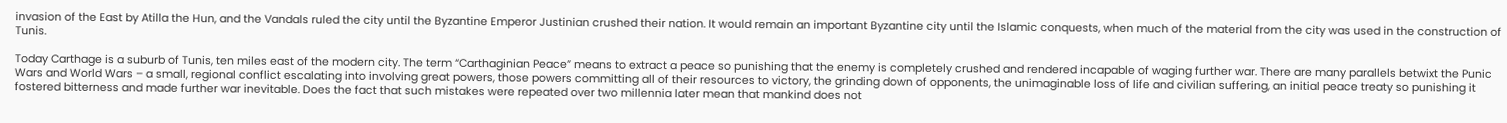invasion of the East by Atilla the Hun, and the Vandals ruled the city until the Byzantine Emperor Justinian crushed their nation. It would remain an important Byzantine city until the Islamic conquests, when much of the material from the city was used in the construction of Tunis.

Today Carthage is a suburb of Tunis, ten miles east of the modern city. The term “Carthaginian Peace” means to extract a peace so punishing that the enemy is completely crushed and rendered incapable of waging further war. There are many parallels betwixt the Punic Wars and World Wars – a small, regional conflict escalating into involving great powers, those powers committing all of their resources to victory, the grinding down of opponents, the unimaginable loss of life and civilian suffering, an initial peace treaty so punishing it fostered bitterness and made further war inevitable. Does the fact that such mistakes were repeated over two millennia later mean that mankind does not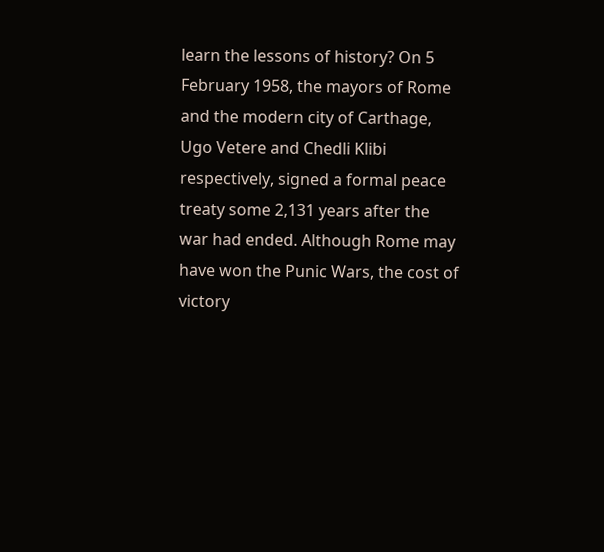learn the lessons of history? On 5 February 1958, the mayors of Rome and the modern city of Carthage, Ugo Vetere and Chedli Klibi respectively, signed a formal peace treaty some 2,131 years after the war had ended. Although Rome may have won the Punic Wars, the cost of victory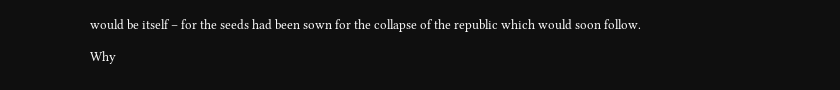would be itself – for the seeds had been sown for the collapse of the republic which would soon follow.

Why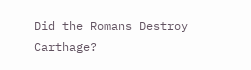Did the Romans Destroy Carthage?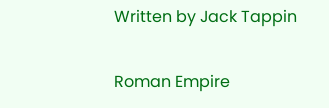Written by Jack Tappin

Roman Empire